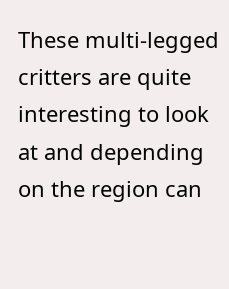These multi-legged critters are quite interesting to look at and depending on the region can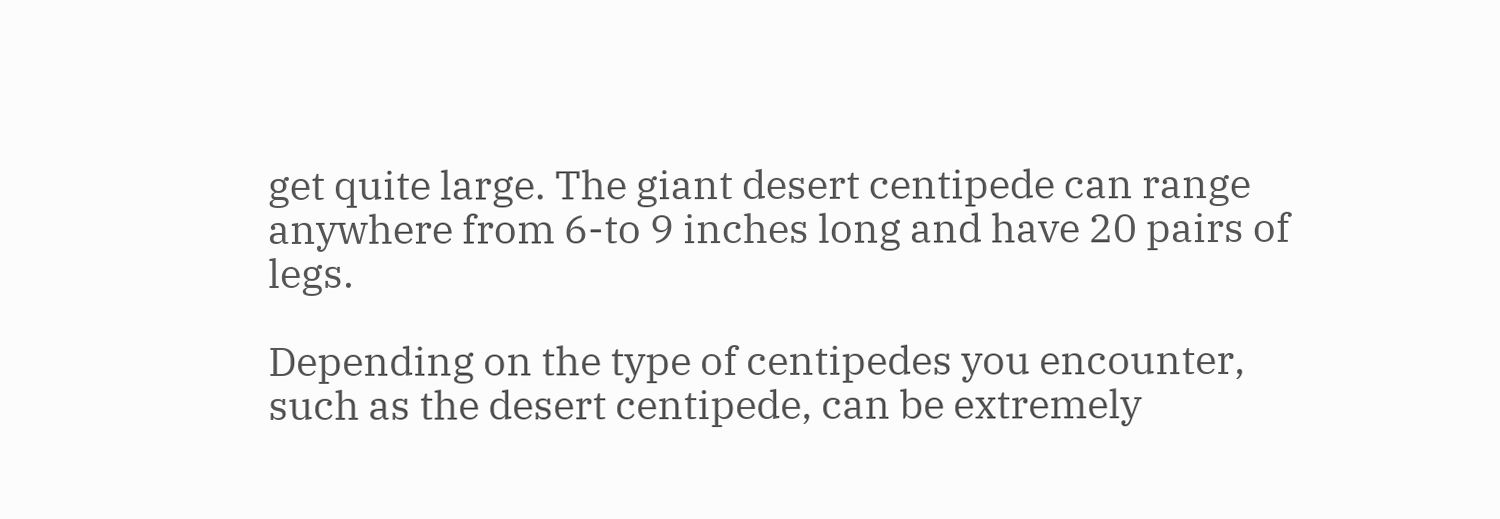get quite large. The giant desert centipede can range anywhere from 6-to 9 inches long and have 20 pairs of legs.

Depending on the type of centipedes you encounter, such as the desert centipede, can be extremely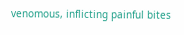venomous, inflicting painful bites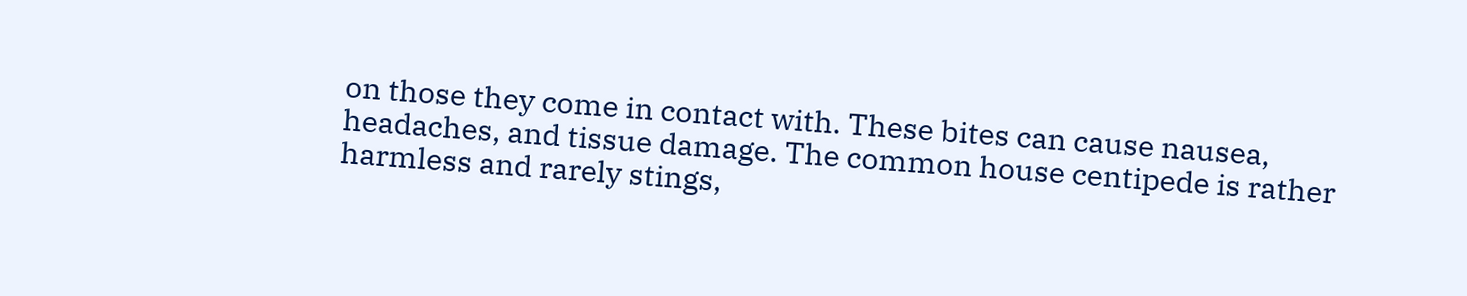on those they come in contact with. These bites can cause nausea, headaches, and tissue damage. The common house centipede is rather harmless and rarely stings,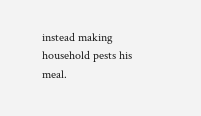instead making household pests his meal.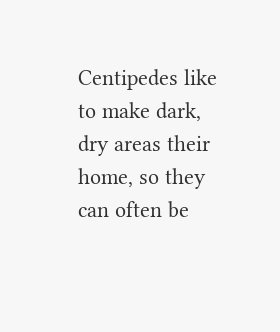Centipedes like to make dark, dry areas their home, so they can often be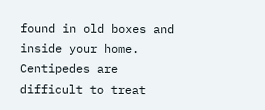found in old boxes and inside your home. Centipedes are difficult to treat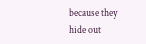because they hide out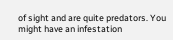of sight and are quite predators. You might have an infestation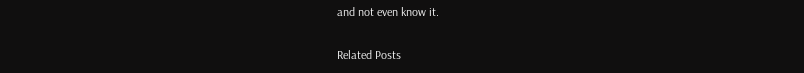and not even know it.

Related Posts